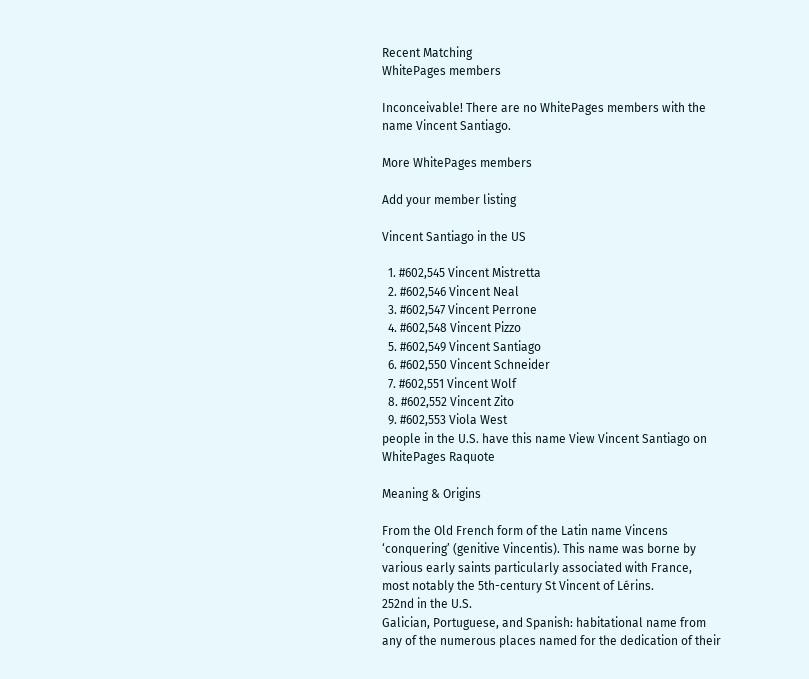Recent Matching
WhitePages members

Inconceivable! There are no WhitePages members with the name Vincent Santiago.

More WhitePages members

Add your member listing

Vincent Santiago in the US

  1. #602,545 Vincent Mistretta
  2. #602,546 Vincent Neal
  3. #602,547 Vincent Perrone
  4. #602,548 Vincent Pizzo
  5. #602,549 Vincent Santiago
  6. #602,550 Vincent Schneider
  7. #602,551 Vincent Wolf
  8. #602,552 Vincent Zito
  9. #602,553 Viola West
people in the U.S. have this name View Vincent Santiago on WhitePages Raquote

Meaning & Origins

From the Old French form of the Latin name Vincens ‘conquering’ (genitive Vincentis). This name was borne by various early saints particularly associated with France, most notably the 5th-century St Vincent of Lérins.
252nd in the U.S.
Galician, Portuguese, and Spanish: habitational name from any of the numerous places named for the dedication of their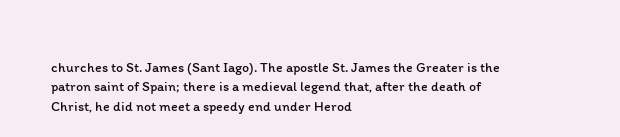churches to St. James (Sant Iago). The apostle St. James the Greater is the patron saint of Spain; there is a medieval legend that, after the death of Christ, he did not meet a speedy end under Herod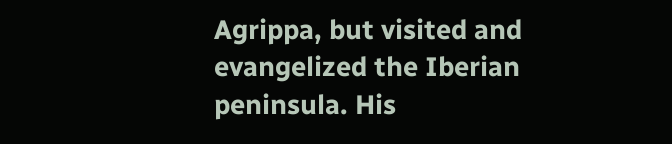Agrippa, but visited and evangelized the Iberian peninsula. His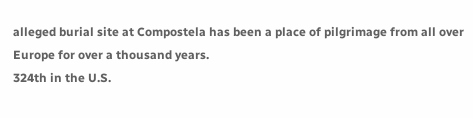alleged burial site at Compostela has been a place of pilgrimage from all over Europe for over a thousand years.
324th in the U.S.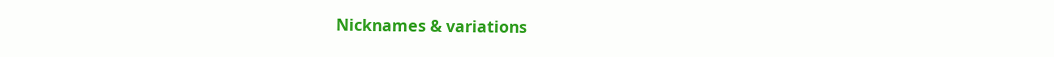Nicknames & variations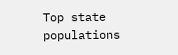Top state populations